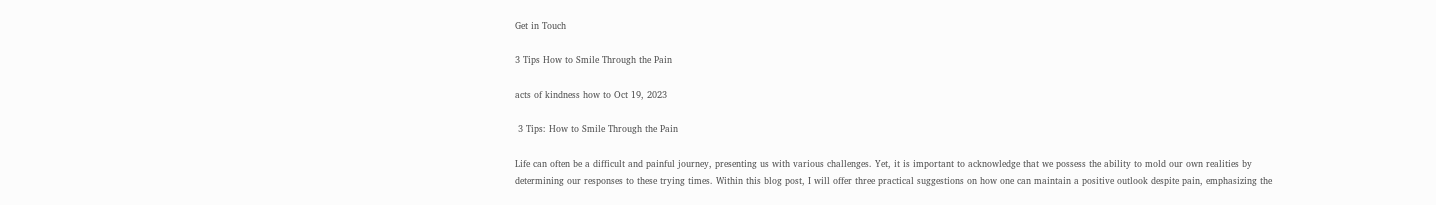Get in Touch

3 Tips How to Smile Through the Pain

acts of kindness how to Oct 19, 2023

 3 Tips: How to Smile Through the Pain

Life can often be a difficult and painful journey, presenting us with various challenges. Yet, it is important to acknowledge that we possess the ability to mold our own realities by determining our responses to these trying times. Within this blog post, I will offer three practical suggestions on how one can maintain a positive outlook despite pain, emphasizing the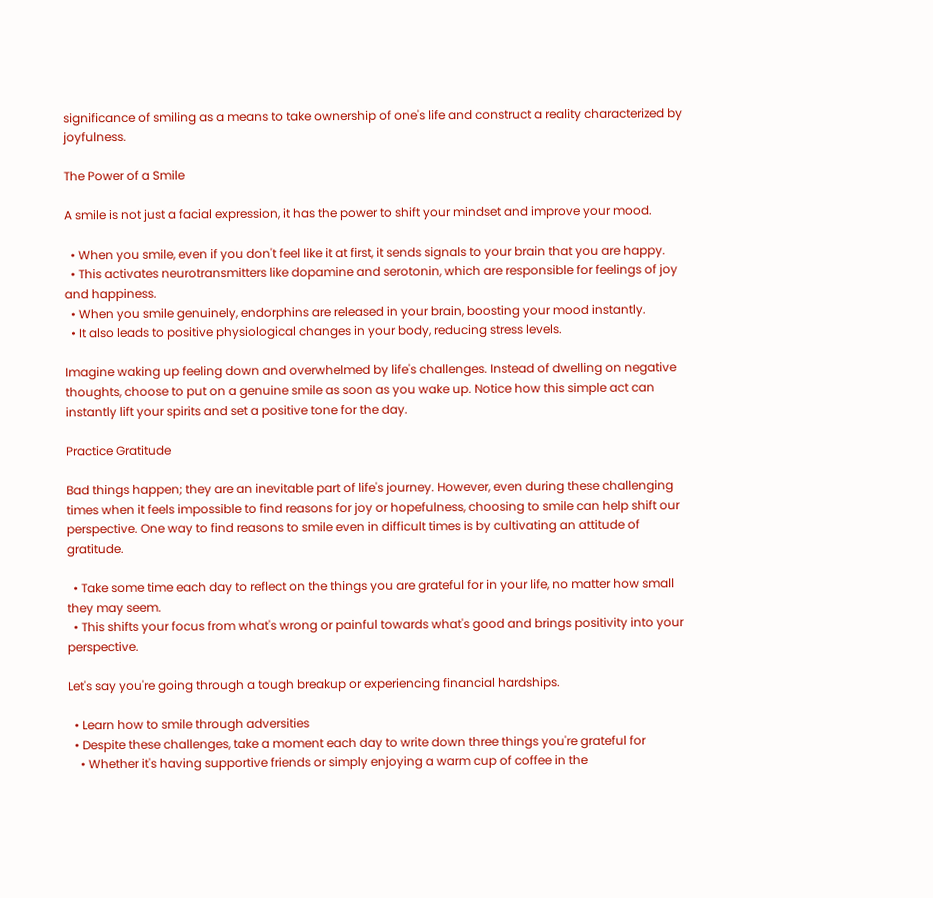significance of smiling as a means to take ownership of one's life and construct a reality characterized by joyfulness.

The Power of a Smile

A smile is not just a facial expression, it has the power to shift your mindset and improve your mood.

  • When you smile, even if you don't feel like it at first, it sends signals to your brain that you are happy.
  • This activates neurotransmitters like dopamine and serotonin, which are responsible for feelings of joy and happiness.
  • When you smile genuinely, endorphins are released in your brain, boosting your mood instantly.
  • It also leads to positive physiological changes in your body, reducing stress levels.

Imagine waking up feeling down and overwhelmed by life's challenges. Instead of dwelling on negative thoughts, choose to put on a genuine smile as soon as you wake up. Notice how this simple act can instantly lift your spirits and set a positive tone for the day.

Practice Gratitude

Bad things happen; they are an inevitable part of life's journey. However, even during these challenging times when it feels impossible to find reasons for joy or hopefulness, choosing to smile can help shift our perspective. One way to find reasons to smile even in difficult times is by cultivating an attitude of gratitude.

  • Take some time each day to reflect on the things you are grateful for in your life, no matter how small they may seem.
  • This shifts your focus from what's wrong or painful towards what's good and brings positivity into your perspective.

Let's say you're going through a tough breakup or experiencing financial hardships.

  • Learn how to smile through adversities
  • Despite these challenges, take a moment each day to write down three things you're grateful for
    • Whether it's having supportive friends or simply enjoying a warm cup of coffee in the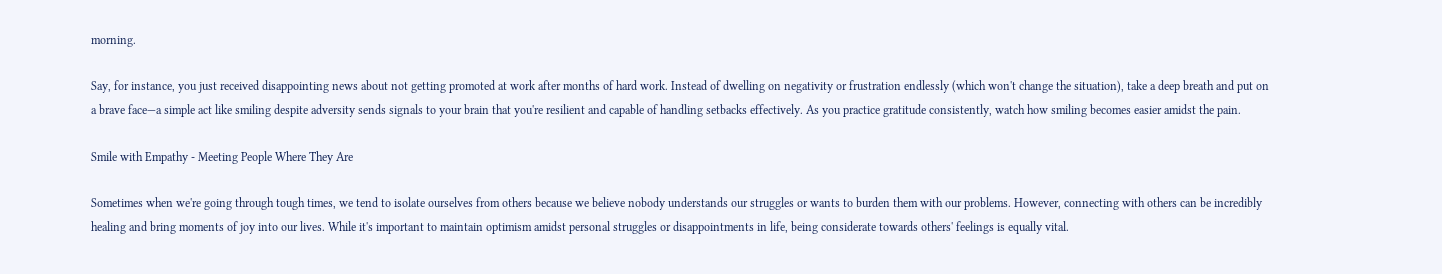morning.

Say, for instance, you just received disappointing news about not getting promoted at work after months of hard work. Instead of dwelling on negativity or frustration endlessly (which won't change the situation), take a deep breath and put on a brave face—a simple act like smiling despite adversity sends signals to your brain that you're resilient and capable of handling setbacks effectively. As you practice gratitude consistently, watch how smiling becomes easier amidst the pain.

Smile with Empathy - Meeting People Where They Are

Sometimes when we're going through tough times, we tend to isolate ourselves from others because we believe nobody understands our struggles or wants to burden them with our problems. However, connecting with others can be incredibly healing and bring moments of joy into our lives. While it's important to maintain optimism amidst personal struggles or disappointments in life, being considerate towards others' feelings is equally vital.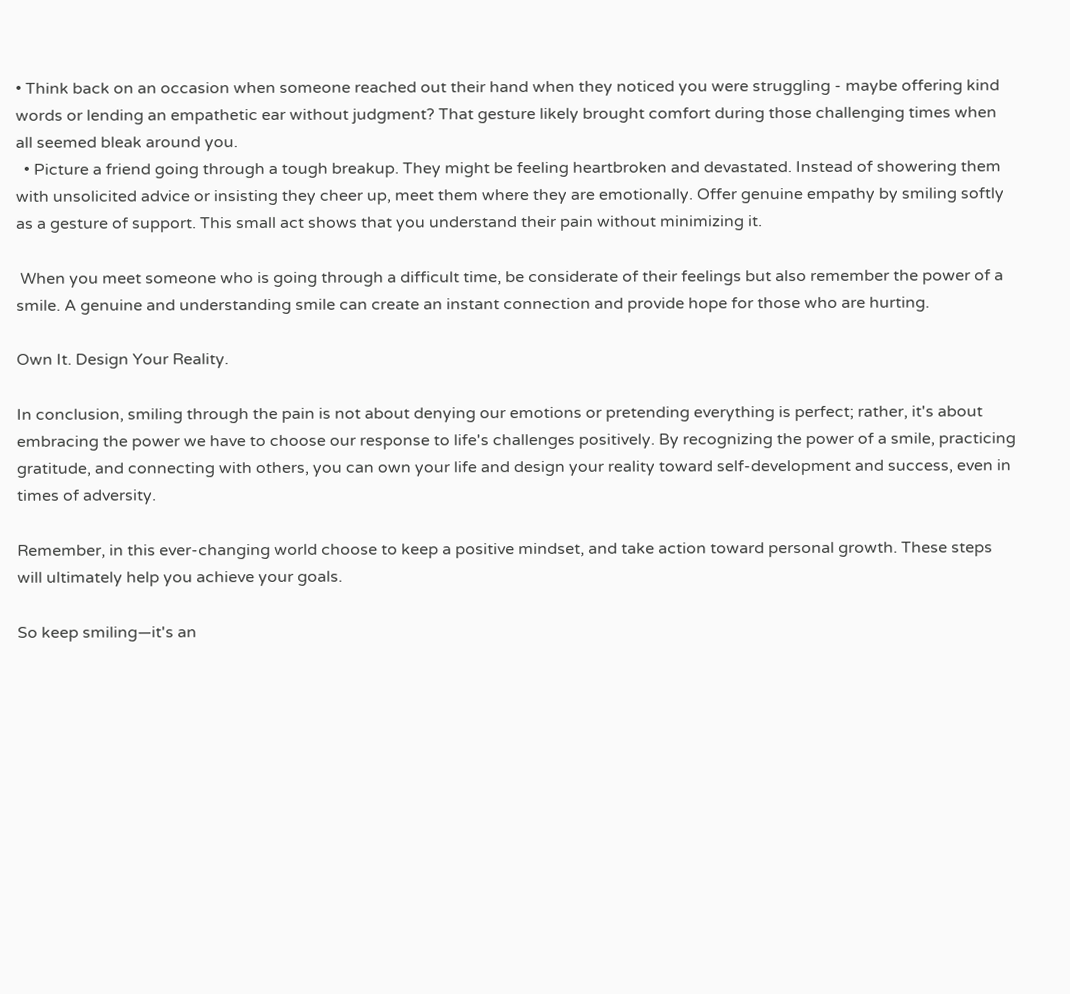• Think back on an occasion when someone reached out their hand when they noticed you were struggling - maybe offering kind words or lending an empathetic ear without judgment? That gesture likely brought comfort during those challenging times when all seemed bleak around you.
  • Picture a friend going through a tough breakup. They might be feeling heartbroken and devastated. Instead of showering them with unsolicited advice or insisting they cheer up, meet them where they are emotionally. Offer genuine empathy by smiling softly as a gesture of support. This small act shows that you understand their pain without minimizing it.

 When you meet someone who is going through a difficult time, be considerate of their feelings but also remember the power of a smile. A genuine and understanding smile can create an instant connection and provide hope for those who are hurting.

Own It. Design Your Reality.

In conclusion, smiling through the pain is not about denying our emotions or pretending everything is perfect; rather, it's about embracing the power we have to choose our response to life's challenges positively. By recognizing the power of a smile, practicing gratitude, and connecting with others, you can own your life and design your reality toward self-development and success, even in times of adversity.

Remember, in this ever-changing world choose to keep a positive mindset, and take action toward personal growth. These steps will ultimately help you achieve your goals.

So keep smiling—it's an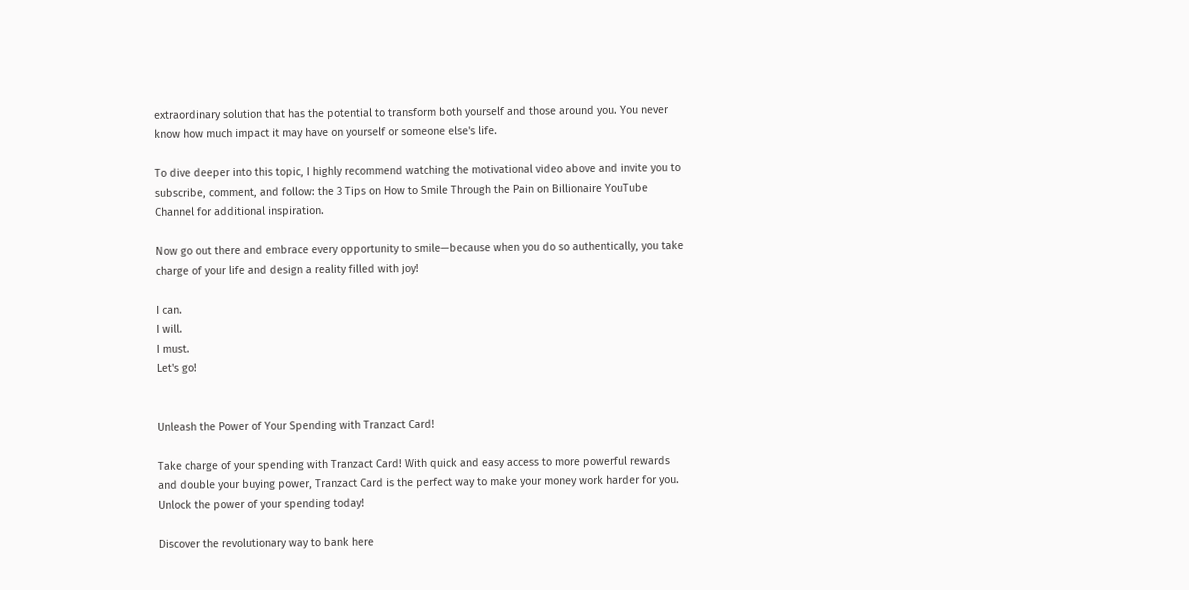extraordinary solution that has the potential to transform both yourself and those around you. You never know how much impact it may have on yourself or someone else's life.

To dive deeper into this topic, I highly recommend watching the motivational video above and invite you to subscribe, comment, and follow: the 3 Tips on How to Smile Through the Pain on Billionaire YouTube Channel for additional inspiration.

Now go out there and embrace every opportunity to smile—because when you do so authentically, you take charge of your life and design a reality filled with joy!

I can.
I will.
I must.
Let's go!


Unleash the Power of Your Spending with Tranzact Card!

Take charge of your spending with Tranzact Card! With quick and easy access to more powerful rewards and double your buying power, Tranzact Card is the perfect way to make your money work harder for you. Unlock the power of your spending today!

Discover the revolutionary way to bank here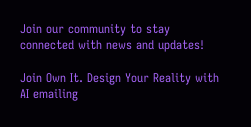Join our community to stay connected with news and updates!

Join Own It. Design Your Reality with AI emailing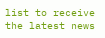list to receive the latest news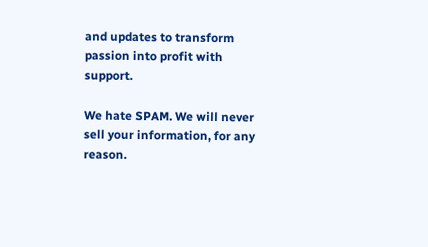and updates to transform passion into profit with support.

We hate SPAM. We will never sell your information, for any reason.